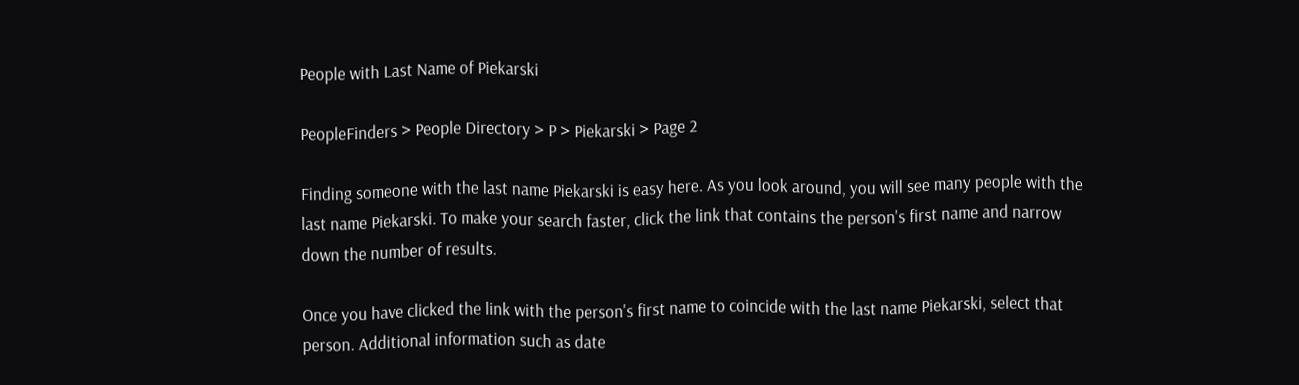People with Last Name of Piekarski

PeopleFinders > People Directory > P > Piekarski > Page 2

Finding someone with the last name Piekarski is easy here. As you look around, you will see many people with the last name Piekarski. To make your search faster, click the link that contains the person's first name and narrow down the number of results.

Once you have clicked the link with the person's first name to coincide with the last name Piekarski, select that person. Additional information such as date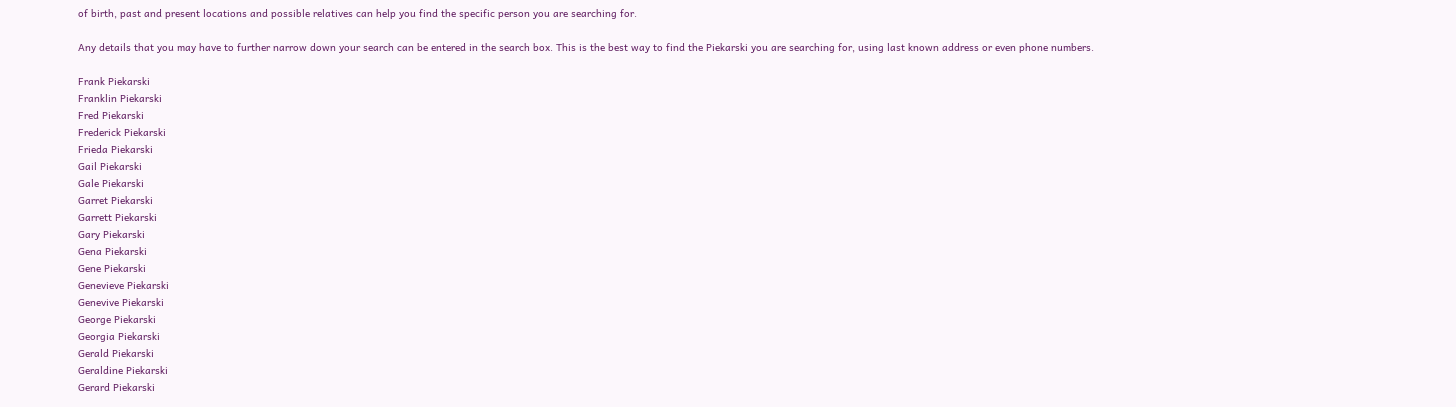of birth, past and present locations and possible relatives can help you find the specific person you are searching for.

Any details that you may have to further narrow down your search can be entered in the search box. This is the best way to find the Piekarski you are searching for, using last known address or even phone numbers.

Frank Piekarski
Franklin Piekarski
Fred Piekarski
Frederick Piekarski
Frieda Piekarski
Gail Piekarski
Gale Piekarski
Garret Piekarski
Garrett Piekarski
Gary Piekarski
Gena Piekarski
Gene Piekarski
Genevieve Piekarski
Genevive Piekarski
George Piekarski
Georgia Piekarski
Gerald Piekarski
Geraldine Piekarski
Gerard Piekarski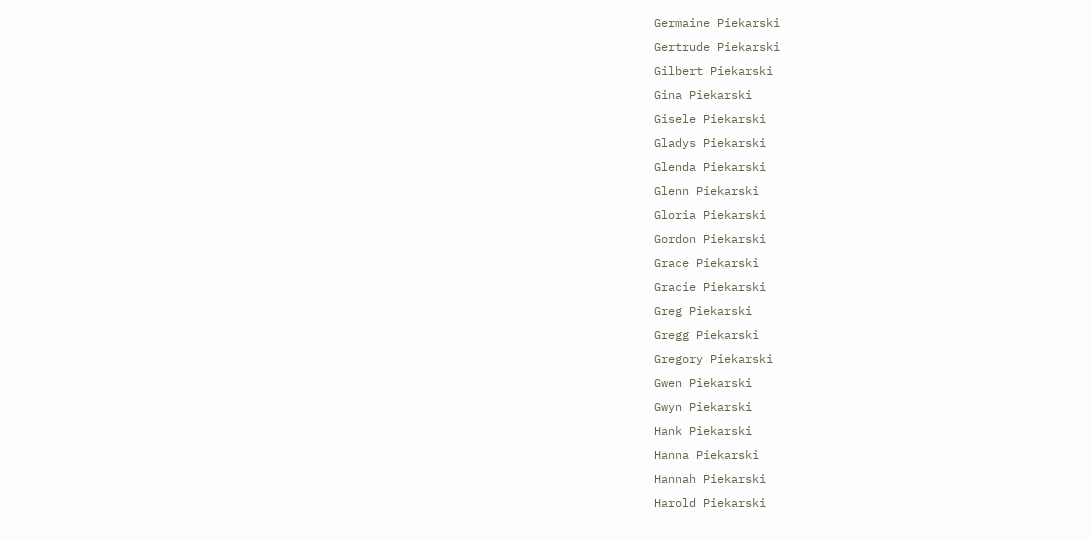Germaine Piekarski
Gertrude Piekarski
Gilbert Piekarski
Gina Piekarski
Gisele Piekarski
Gladys Piekarski
Glenda Piekarski
Glenn Piekarski
Gloria Piekarski
Gordon Piekarski
Grace Piekarski
Gracie Piekarski
Greg Piekarski
Gregg Piekarski
Gregory Piekarski
Gwen Piekarski
Gwyn Piekarski
Hank Piekarski
Hanna Piekarski
Hannah Piekarski
Harold Piekarski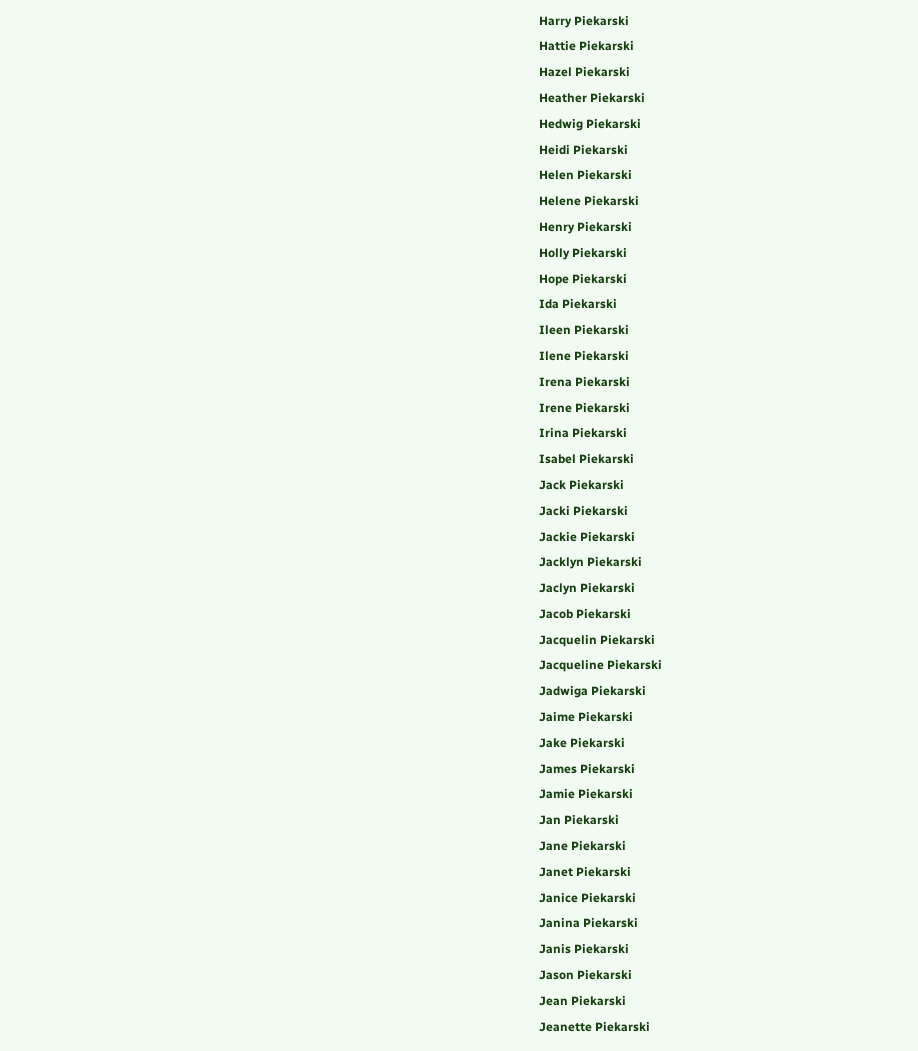Harry Piekarski
Hattie Piekarski
Hazel Piekarski
Heather Piekarski
Hedwig Piekarski
Heidi Piekarski
Helen Piekarski
Helene Piekarski
Henry Piekarski
Holly Piekarski
Hope Piekarski
Ida Piekarski
Ileen Piekarski
Ilene Piekarski
Irena Piekarski
Irene Piekarski
Irina Piekarski
Isabel Piekarski
Jack Piekarski
Jacki Piekarski
Jackie Piekarski
Jacklyn Piekarski
Jaclyn Piekarski
Jacob Piekarski
Jacquelin Piekarski
Jacqueline Piekarski
Jadwiga Piekarski
Jaime Piekarski
Jake Piekarski
James Piekarski
Jamie Piekarski
Jan Piekarski
Jane Piekarski
Janet Piekarski
Janice Piekarski
Janina Piekarski
Janis Piekarski
Jason Piekarski
Jean Piekarski
Jeanette Piekarski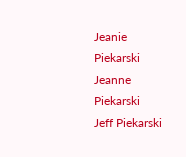Jeanie Piekarski
Jeanne Piekarski
Jeff Piekarski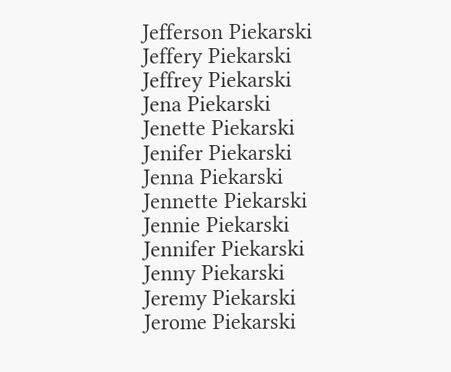Jefferson Piekarski
Jeffery Piekarski
Jeffrey Piekarski
Jena Piekarski
Jenette Piekarski
Jenifer Piekarski
Jenna Piekarski
Jennette Piekarski
Jennie Piekarski
Jennifer Piekarski
Jenny Piekarski
Jeremy Piekarski
Jerome Piekarski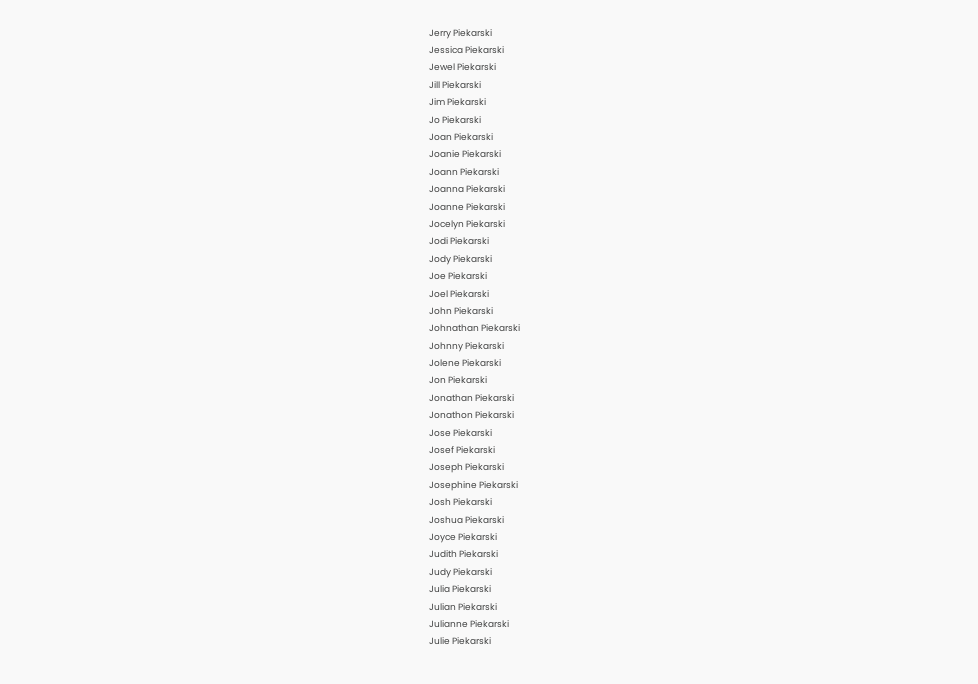Jerry Piekarski
Jessica Piekarski
Jewel Piekarski
Jill Piekarski
Jim Piekarski
Jo Piekarski
Joan Piekarski
Joanie Piekarski
Joann Piekarski
Joanna Piekarski
Joanne Piekarski
Jocelyn Piekarski
Jodi Piekarski
Jody Piekarski
Joe Piekarski
Joel Piekarski
John Piekarski
Johnathan Piekarski
Johnny Piekarski
Jolene Piekarski
Jon Piekarski
Jonathan Piekarski
Jonathon Piekarski
Jose Piekarski
Josef Piekarski
Joseph Piekarski
Josephine Piekarski
Josh Piekarski
Joshua Piekarski
Joyce Piekarski
Judith Piekarski
Judy Piekarski
Julia Piekarski
Julian Piekarski
Julianne Piekarski
Julie Piekarski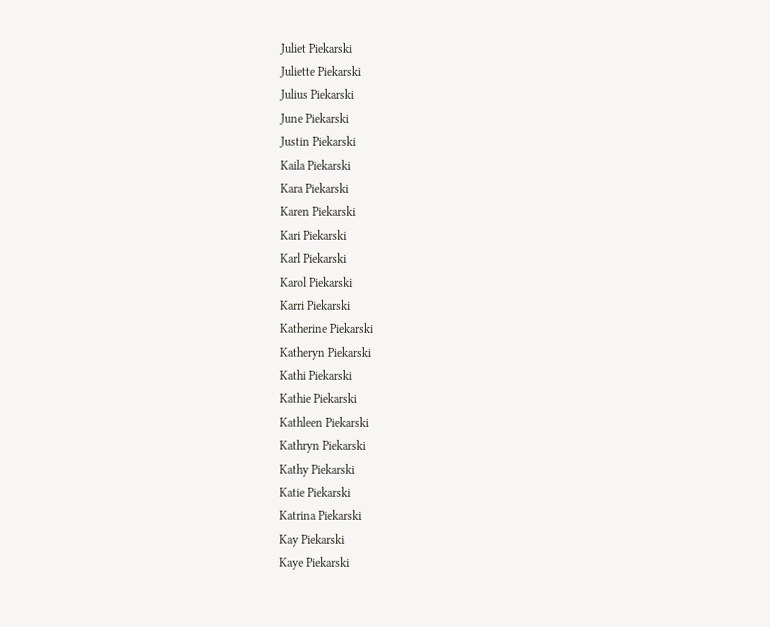Juliet Piekarski
Juliette Piekarski
Julius Piekarski
June Piekarski
Justin Piekarski
Kaila Piekarski
Kara Piekarski
Karen Piekarski
Kari Piekarski
Karl Piekarski
Karol Piekarski
Karri Piekarski
Katherine Piekarski
Katheryn Piekarski
Kathi Piekarski
Kathie Piekarski
Kathleen Piekarski
Kathryn Piekarski
Kathy Piekarski
Katie Piekarski
Katrina Piekarski
Kay Piekarski
Kaye Piekarski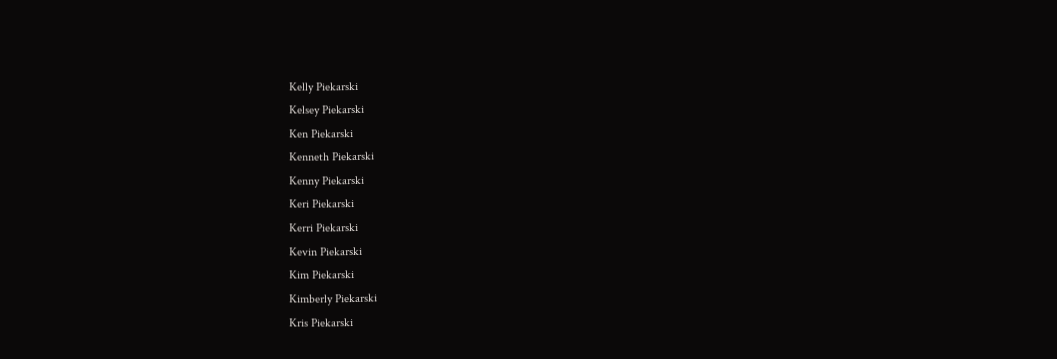Kelly Piekarski
Kelsey Piekarski
Ken Piekarski
Kenneth Piekarski
Kenny Piekarski
Keri Piekarski
Kerri Piekarski
Kevin Piekarski
Kim Piekarski
Kimberly Piekarski
Kris Piekarski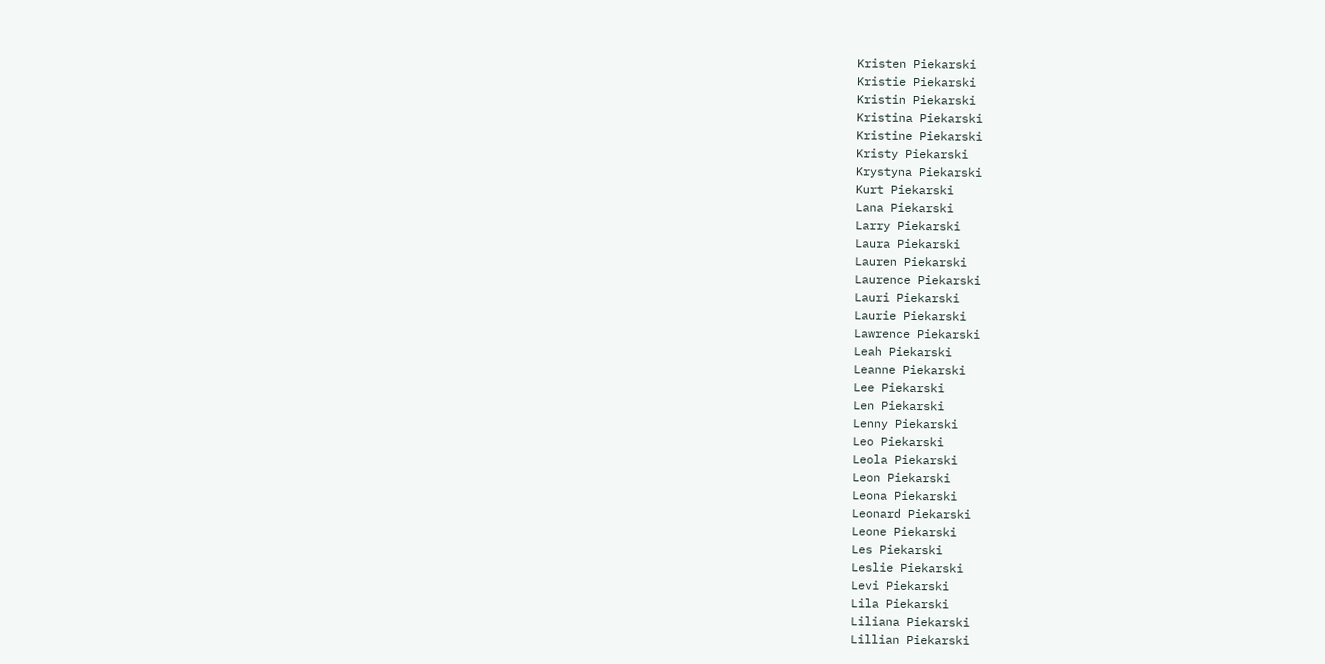Kristen Piekarski
Kristie Piekarski
Kristin Piekarski
Kristina Piekarski
Kristine Piekarski
Kristy Piekarski
Krystyna Piekarski
Kurt Piekarski
Lana Piekarski
Larry Piekarski
Laura Piekarski
Lauren Piekarski
Laurence Piekarski
Lauri Piekarski
Laurie Piekarski
Lawrence Piekarski
Leah Piekarski
Leanne Piekarski
Lee Piekarski
Len Piekarski
Lenny Piekarski
Leo Piekarski
Leola Piekarski
Leon Piekarski
Leona Piekarski
Leonard Piekarski
Leone Piekarski
Les Piekarski
Leslie Piekarski
Levi Piekarski
Lila Piekarski
Liliana Piekarski
Lillian Piekarski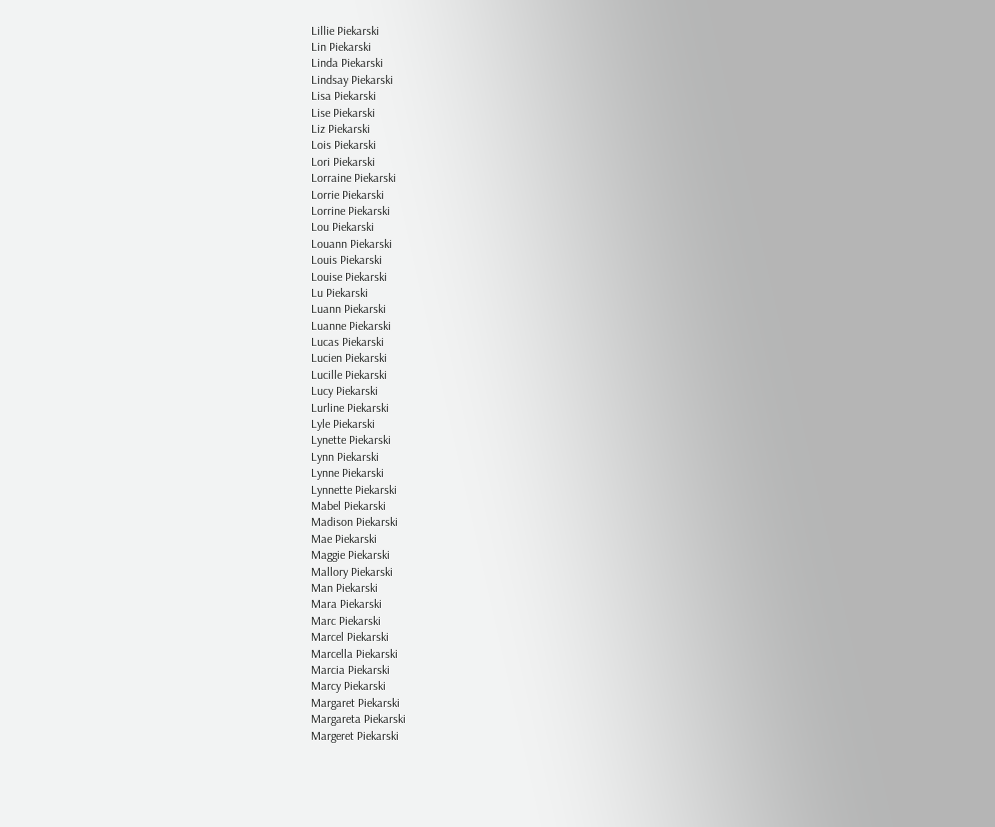Lillie Piekarski
Lin Piekarski
Linda Piekarski
Lindsay Piekarski
Lisa Piekarski
Lise Piekarski
Liz Piekarski
Lois Piekarski
Lori Piekarski
Lorraine Piekarski
Lorrie Piekarski
Lorrine Piekarski
Lou Piekarski
Louann Piekarski
Louis Piekarski
Louise Piekarski
Lu Piekarski
Luann Piekarski
Luanne Piekarski
Lucas Piekarski
Lucien Piekarski
Lucille Piekarski
Lucy Piekarski
Lurline Piekarski
Lyle Piekarski
Lynette Piekarski
Lynn Piekarski
Lynne Piekarski
Lynnette Piekarski
Mabel Piekarski
Madison Piekarski
Mae Piekarski
Maggie Piekarski
Mallory Piekarski
Man Piekarski
Mara Piekarski
Marc Piekarski
Marcel Piekarski
Marcella Piekarski
Marcia Piekarski
Marcy Piekarski
Margaret Piekarski
Margareta Piekarski
Margeret Piekarski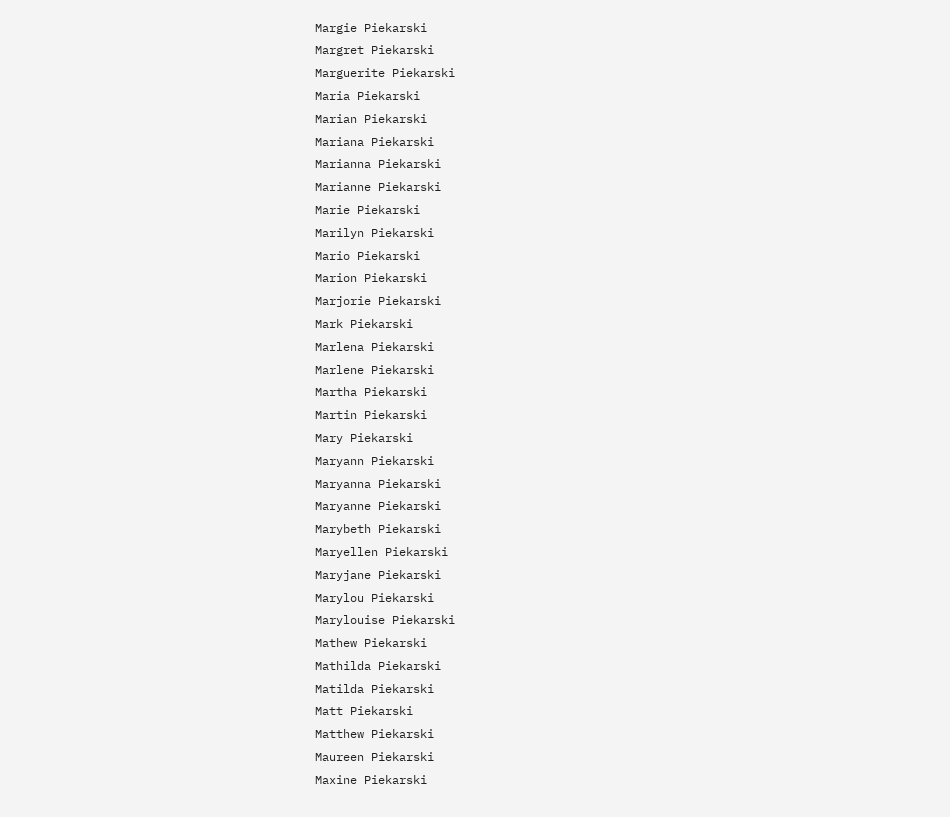Margie Piekarski
Margret Piekarski
Marguerite Piekarski
Maria Piekarski
Marian Piekarski
Mariana Piekarski
Marianna Piekarski
Marianne Piekarski
Marie Piekarski
Marilyn Piekarski
Mario Piekarski
Marion Piekarski
Marjorie Piekarski
Mark Piekarski
Marlena Piekarski
Marlene Piekarski
Martha Piekarski
Martin Piekarski
Mary Piekarski
Maryann Piekarski
Maryanna Piekarski
Maryanne Piekarski
Marybeth Piekarski
Maryellen Piekarski
Maryjane Piekarski
Marylou Piekarski
Marylouise Piekarski
Mathew Piekarski
Mathilda Piekarski
Matilda Piekarski
Matt Piekarski
Matthew Piekarski
Maureen Piekarski
Maxine Piekarski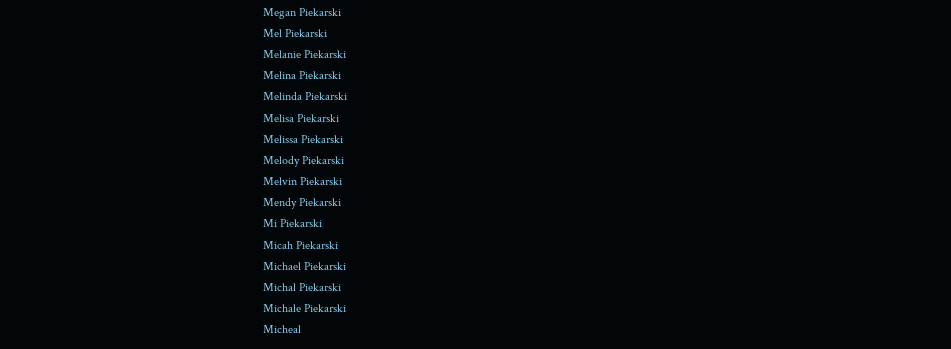Megan Piekarski
Mel Piekarski
Melanie Piekarski
Melina Piekarski
Melinda Piekarski
Melisa Piekarski
Melissa Piekarski
Melody Piekarski
Melvin Piekarski
Mendy Piekarski
Mi Piekarski
Micah Piekarski
Michael Piekarski
Michal Piekarski
Michale Piekarski
Micheal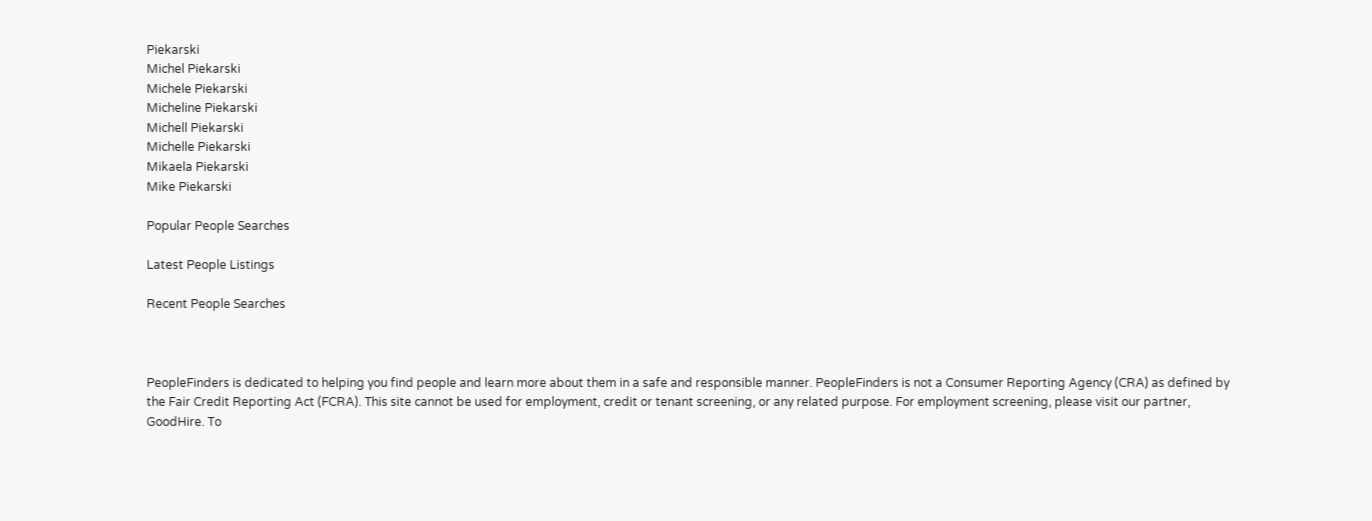Piekarski
Michel Piekarski
Michele Piekarski
Micheline Piekarski
Michell Piekarski
Michelle Piekarski
Mikaela Piekarski
Mike Piekarski

Popular People Searches

Latest People Listings

Recent People Searches



PeopleFinders is dedicated to helping you find people and learn more about them in a safe and responsible manner. PeopleFinders is not a Consumer Reporting Agency (CRA) as defined by the Fair Credit Reporting Act (FCRA). This site cannot be used for employment, credit or tenant screening, or any related purpose. For employment screening, please visit our partner, GoodHire. To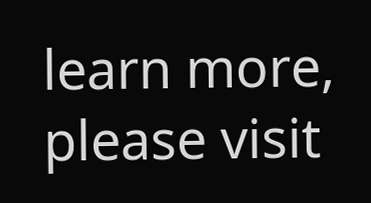learn more, please visit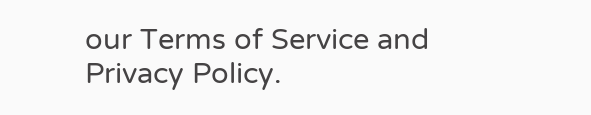our Terms of Service and Privacy Policy.